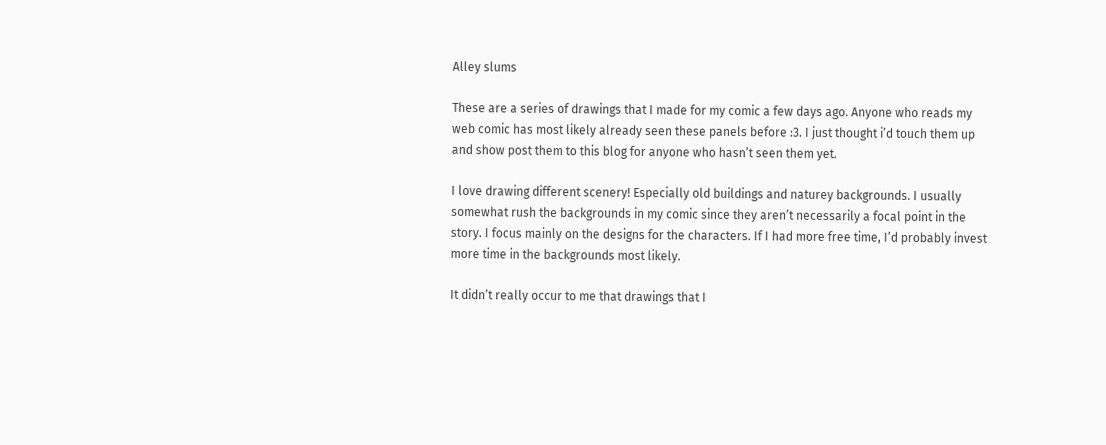Alley slums

These are a series of drawings that I made for my comic a few days ago. Anyone who reads my web comic has most likely already seen these panels before :3. I just thought i’d touch them up and show post them to this blog for anyone who hasn’t seen them yet.

I love drawing different scenery! Especially old buildings and naturey backgrounds. I usually somewhat rush the backgrounds in my comic since they aren’t necessarily a focal point in the story. I focus mainly on the designs for the characters. If I had more free time, I’d probably invest more time in the backgrounds most likely.

It didn’t really occur to me that drawings that I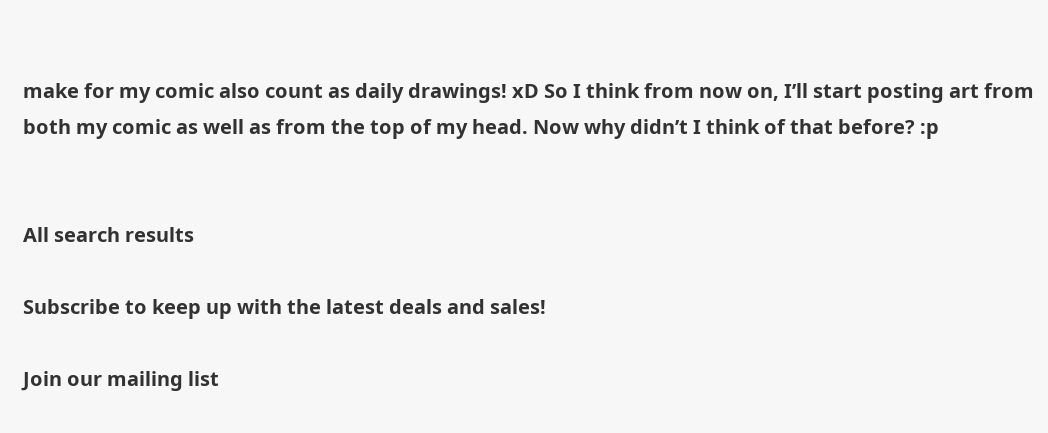make for my comic also count as daily drawings! xD So I think from now on, I’ll start posting art from both my comic as well as from the top of my head. Now why didn’t I think of that before? :p


All search results

Subscribe to keep up with the latest deals and sales!

Join our mailing list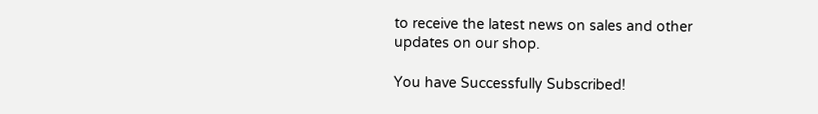to receive the latest news on sales and other updates on our shop.

You have Successfully Subscribed!